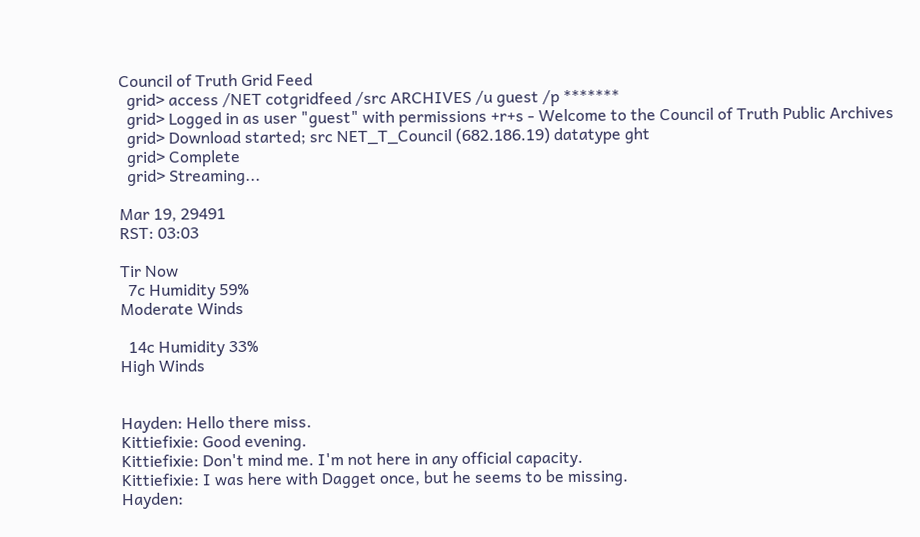Council of Truth Grid Feed
  grid> access /NET cotgridfeed /src ARCHIVES /u guest /p *******
  grid> Logged in as user "guest" with permissions +r+s - Welcome to the Council of Truth Public Archives
  grid> Download started; src NET_T_Council (682.186.19) datatype ght
  grid> Complete
  grid> Streaming...

Mar 19, 29491
RST: 03:03

Tir Now
  7c Humidity 59%
Moderate Winds

  14c Humidity 33%
High Winds


Hayden: Hello there miss.
Kittiefixie: Good evening.
Kittiefixie: Don't mind me. I'm not here in any official capacity.
Kittiefixie: I was here with Dagget once, but he seems to be missing.
Hayden: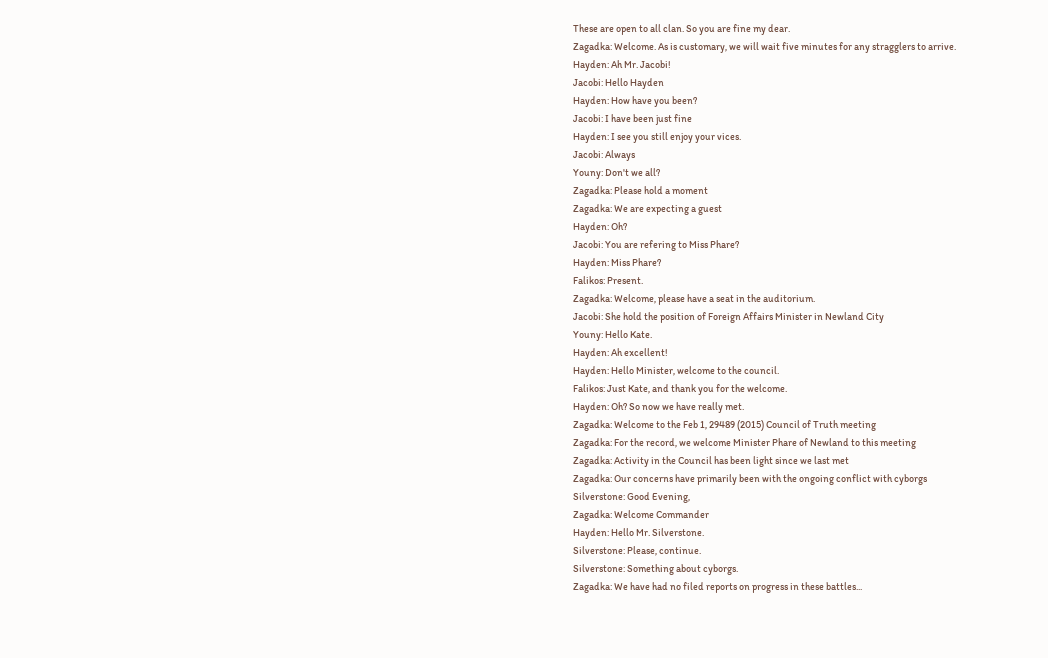These are open to all clan. So you are fine my dear.
Zagadka: Welcome. As is customary, we will wait five minutes for any stragglers to arrive.
Hayden: Ah Mr. Jacobi!
Jacobi: Hello Hayden
Hayden: How have you been?
Jacobi: I have been just fine
Hayden: I see you still enjoy your vices.
Jacobi: Always
Youny: Don't we all?
Zagadka: Please hold a moment
Zagadka: We are expecting a guest
Hayden: Oh?
Jacobi: You are refering to Miss Phare?
Hayden: Miss Phare?
Falikos: Present.
Zagadka: Welcome, please have a seat in the auditorium.
Jacobi: She hold the position of Foreign Affairs Minister in Newland City
Youny: Hello Kate.
Hayden: Ah excellent!
Hayden: Hello Minister, welcome to the council.
Falikos: Just Kate, and thank you for the welcome.
Hayden: Oh? So now we have really met.
Zagadka: Welcome to the Feb 1, 29489 (2015) Council of Truth meeting
Zagadka: For the record, we welcome Minister Phare of Newland to this meeting
Zagadka: Activity in the Council has been light since we last met
Zagadka: Our concerns have primarily been with the ongoing conflict with cyborgs
Silverstone: Good Evening,
Zagadka: Welcome Commander
Hayden: Hello Mr. Silverstone.
Silverstone: Please, continue.
Silverstone: Something about cyborgs.
Zagadka: We have had no filed reports on progress in these battles...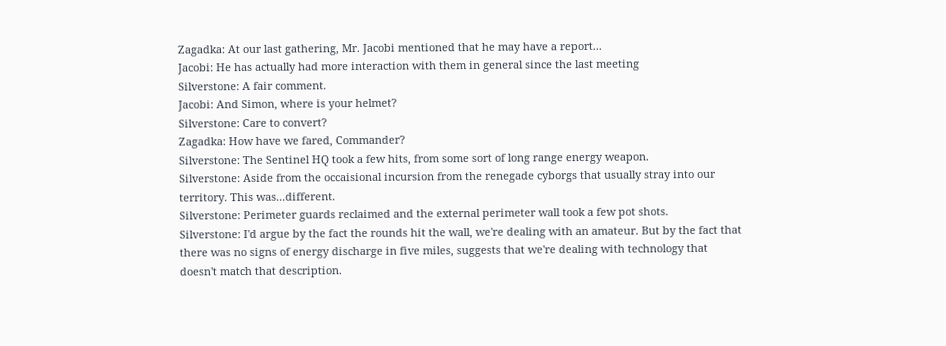Zagadka: At our last gathering, Mr. Jacobi mentioned that he may have a report...
Jacobi: He has actually had more interaction with them in general since the last meeting
Silverstone: A fair comment.
Jacobi: And Simon, where is your helmet?
Silverstone: Care to convert?
Zagadka: How have we fared, Commander?
Silverstone: The Sentinel HQ took a few hits, from some sort of long range energy weapon.
Silverstone: Aside from the occaisional incursion from the renegade cyborgs that usually stray into our territory. This was...different.
Silverstone: Perimeter guards reclaimed and the external perimeter wall took a few pot shots.
Silverstone: I'd argue by the fact the rounds hit the wall, we're dealing with an amateur. But by the fact that there was no signs of energy discharge in five miles, suggests that we're dealing with technology that doesn't match that description.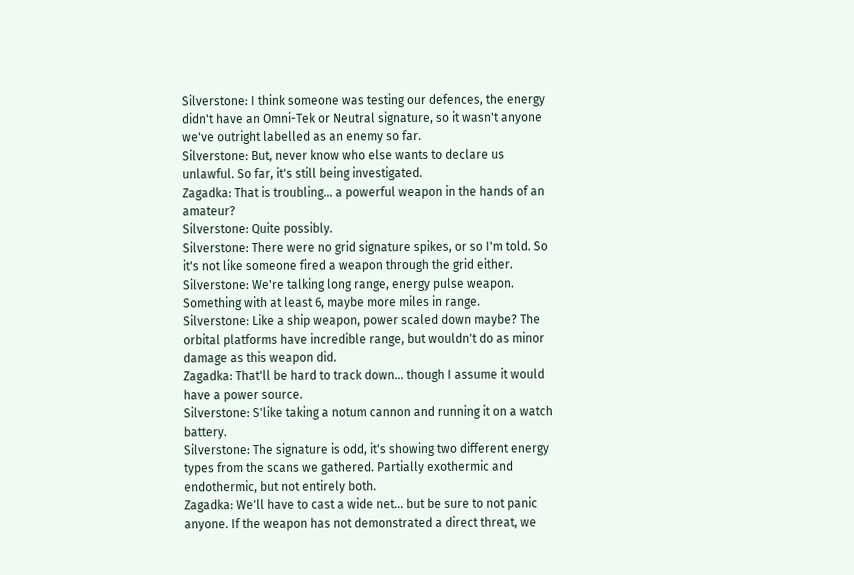Silverstone: I think someone was testing our defences, the energy didn't have an Omni-Tek or Neutral signature, so it wasn't anyone we've outright labelled as an enemy so far.
Silverstone: But, never know who else wants to declare us unlawful. So far, it's still being investigated.
Zagadka: That is troubling... a powerful weapon in the hands of an amateur?
Silverstone: Quite possibly.
Silverstone: There were no grid signature spikes, or so I'm told. So it's not like someone fired a weapon through the grid either.
Silverstone: We're talking long range, energy pulse weapon. Something with at least 6, maybe more miles in range.
Silverstone: Like a ship weapon, power scaled down maybe? The orbital platforms have incredible range, but wouldn't do as minor damage as this weapon did.
Zagadka: That'll be hard to track down... though I assume it would have a power source.
Silverstone: S'like taking a notum cannon and running it on a watch battery.
Silverstone: The signature is odd, it's showing two different energy types from the scans we gathered. Partially exothermic and endothermic, but not entirely both.
Zagadka: We'll have to cast a wide net... but be sure to not panic anyone. If the weapon has not demonstrated a direct threat, we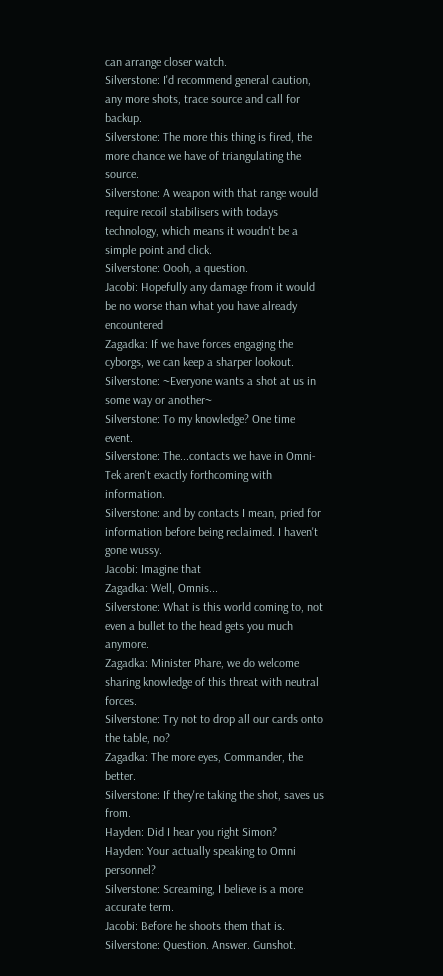can arrange closer watch.
Silverstone: I'd recommend general caution, any more shots, trace source and call for backup.
Silverstone: The more this thing is fired, the more chance we have of triangulating the source.
Silverstone: A weapon with that range would require recoil stabilisers with todays technology, which means it woudn't be a simple point and click.
Silverstone: Oooh, a question.
Jacobi: Hopefully any damage from it would be no worse than what you have already encountered
Zagadka: If we have forces engaging the cyborgs, we can keep a sharper lookout.
Silverstone: ~Everyone wants a shot at us in some way or another~
Silverstone: To my knowledge? One time event.
Silverstone: The...contacts we have in Omni-Tek aren't exactly forthcoming with information.
Silverstone: and by contacts I mean, pried for information before being reclaimed. I haven't gone wussy.
Jacobi: Imagine that
Zagadka: Well, Omnis...
Silverstone: What is this world coming to, not even a bullet to the head gets you much anymore.
Zagadka: Minister Phare, we do welcome sharing knowledge of this threat with neutral forces.
Silverstone: Try not to drop all our cards onto the table, no?
Zagadka: The more eyes, Commander, the better.
Silverstone: If they're taking the shot, saves us from.
Hayden: Did I hear you right Simon?
Hayden: Your actually speaking to Omni personnel?
Silverstone: Screaming, I believe is a more accurate term.
Jacobi: Before he shoots them that is.
Silverstone: Question. Answer. Gunshot.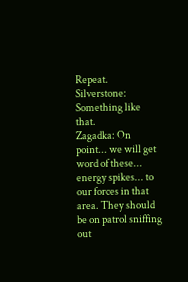Repeat.
Silverstone: Something like that.
Zagadka: On point... we will get word of these... energy spikes... to our forces in that area. They should be on patrol sniffing out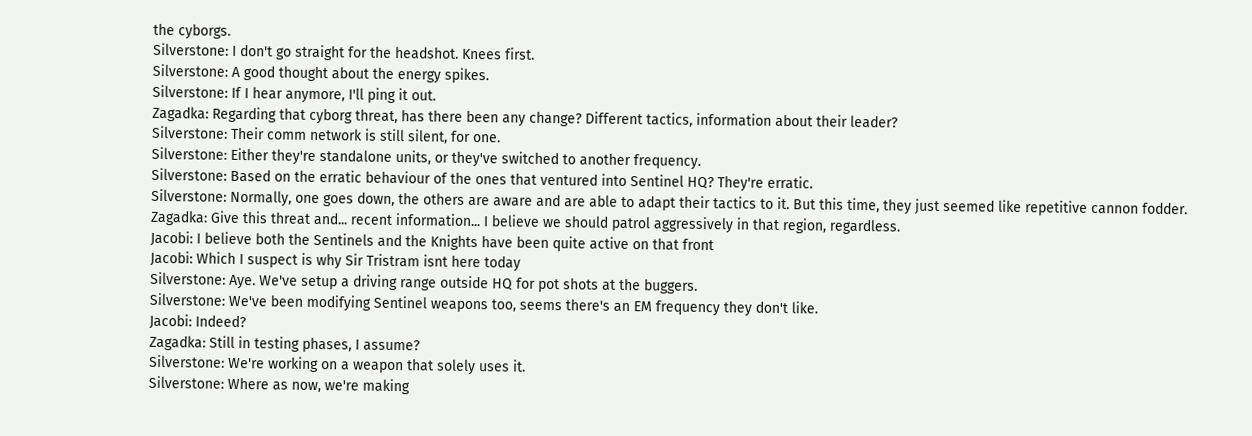the cyborgs.
Silverstone: I don't go straight for the headshot. Knees first.
Silverstone: A good thought about the energy spikes.
Silverstone: If I hear anymore, I'll ping it out.
Zagadka: Regarding that cyborg threat, has there been any change? Different tactics, information about their leader?
Silverstone: Their comm network is still silent, for one.
Silverstone: Either they're standalone units, or they've switched to another frequency.
Silverstone: Based on the erratic behaviour of the ones that ventured into Sentinel HQ? They're erratic.
Silverstone: Normally, one goes down, the others are aware and are able to adapt their tactics to it. But this time, they just seemed like repetitive cannon fodder.
Zagadka: Give this threat and... recent information... I believe we should patrol aggressively in that region, regardless.
Jacobi: I believe both the Sentinels and the Knights have been quite active on that front
Jacobi: Which I suspect is why Sir Tristram isnt here today
Silverstone: Aye. We've setup a driving range outside HQ for pot shots at the buggers.
Silverstone: We've been modifying Sentinel weapons too, seems there's an EM frequency they don't like.
Jacobi: Indeed?
Zagadka: Still in testing phases, I assume?
Silverstone: We're working on a weapon that solely uses it.
Silverstone: Where as now, we're making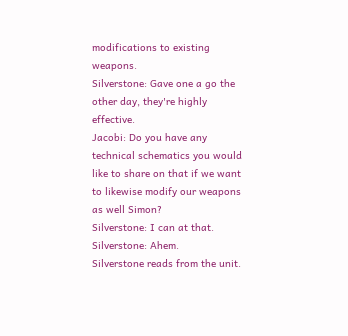modifications to existing weapons.
Silverstone: Gave one a go the other day, they're highly effective.
Jacobi: Do you have any technical schematics you would like to share on that if we want to likewise modify our weapons as well Simon?
Silverstone: I can at that.
Silverstone: Ahem.
Silverstone reads from the unit.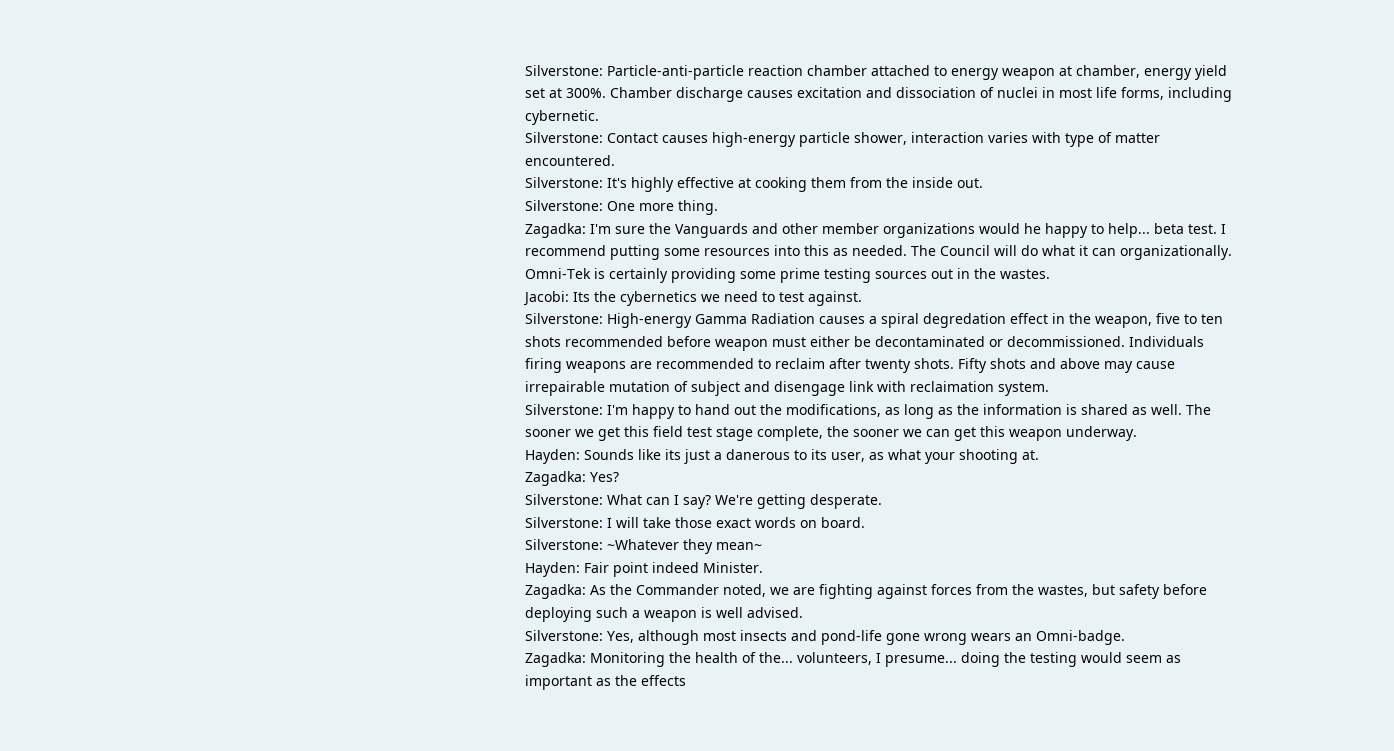Silverstone: Particle-anti-particle reaction chamber attached to energy weapon at chamber, energy yield set at 300%. Chamber discharge causes excitation and dissociation of nuclei in most life forms, including cybernetic.
Silverstone: Contact causes high-energy particle shower, interaction varies with type of matter encountered.
Silverstone: It's highly effective at cooking them from the inside out.
Silverstone: One more thing.
Zagadka: I'm sure the Vanguards and other member organizations would he happy to help... beta test. I recommend putting some resources into this as needed. The Council will do what it can organizationally. Omni-Tek is certainly providing some prime testing sources out in the wastes.
Jacobi: Its the cybernetics we need to test against.
Silverstone: High-energy Gamma Radiation causes a spiral degredation effect in the weapon, five to ten shots recommended before weapon must either be decontaminated or decommissioned. Individuals firing weapons are recommended to reclaim after twenty shots. Fifty shots and above may cause irrepairable mutation of subject and disengage link with reclaimation system.
Silverstone: I'm happy to hand out the modifications, as long as the information is shared as well. The sooner we get this field test stage complete, the sooner we can get this weapon underway.
Hayden: Sounds like its just a danerous to its user, as what your shooting at.
Zagadka: Yes?
Silverstone: What can I say? We're getting desperate.
Silverstone: I will take those exact words on board.
Silverstone: ~Whatever they mean~
Hayden: Fair point indeed Minister.
Zagadka: As the Commander noted, we are fighting against forces from the wastes, but safety before deploying such a weapon is well advised.
Silverstone: Yes, although most insects and pond-life gone wrong wears an Omni-badge.
Zagadka: Monitoring the health of the... volunteers, I presume... doing the testing would seem as important as the effects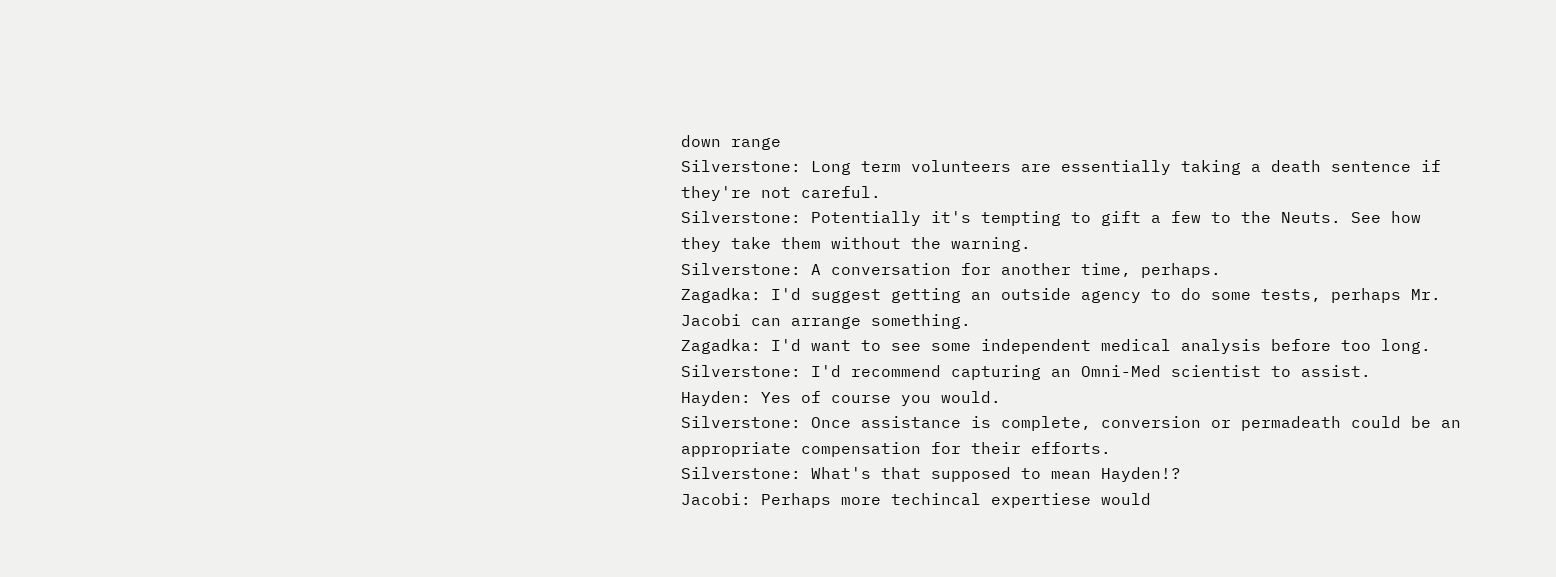down range
Silverstone: Long term volunteers are essentially taking a death sentence if they're not careful.
Silverstone: Potentially it's tempting to gift a few to the Neuts. See how they take them without the warning.
Silverstone: A conversation for another time, perhaps.
Zagadka: I'd suggest getting an outside agency to do some tests, perhaps Mr. Jacobi can arrange something.
Zagadka: I'd want to see some independent medical analysis before too long.
Silverstone: I'd recommend capturing an Omni-Med scientist to assist.
Hayden: Yes of course you would.
Silverstone: Once assistance is complete, conversion or permadeath could be an appropriate compensation for their efforts.
Silverstone: What's that supposed to mean Hayden!?
Jacobi: Perhaps more techincal expertiese would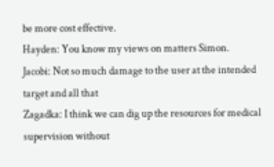be more cost effective.
Hayden: You know my views on matters Simon.
Jacobi: Not so much damage to the user at the intended target and all that
Zagadka: I think we can dig up the resources for medical supervision without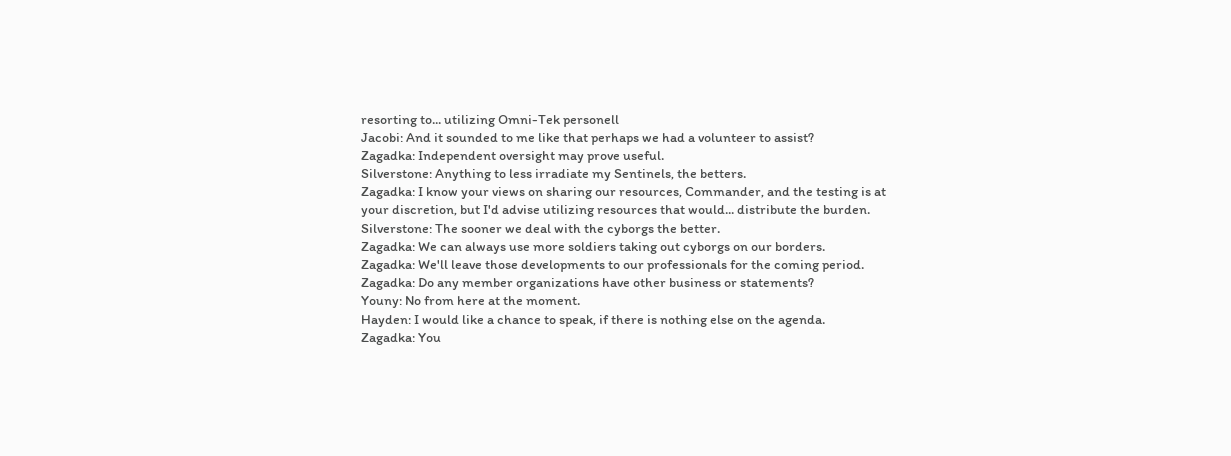resorting to... utilizing Omni-Tek personell
Jacobi: And it sounded to me like that perhaps we had a volunteer to assist?
Zagadka: Independent oversight may prove useful.
Silverstone: Anything to less irradiate my Sentinels, the betters.
Zagadka: I know your views on sharing our resources, Commander, and the testing is at your discretion, but I'd advise utilizing resources that would... distribute the burden.
Silverstone: The sooner we deal with the cyborgs the better.
Zagadka: We can always use more soldiers taking out cyborgs on our borders.
Zagadka: We'll leave those developments to our professionals for the coming period.
Zagadka: Do any member organizations have other business or statements?
Youny: No from here at the moment.
Hayden: I would like a chance to speak, if there is nothing else on the agenda.
Zagadka: You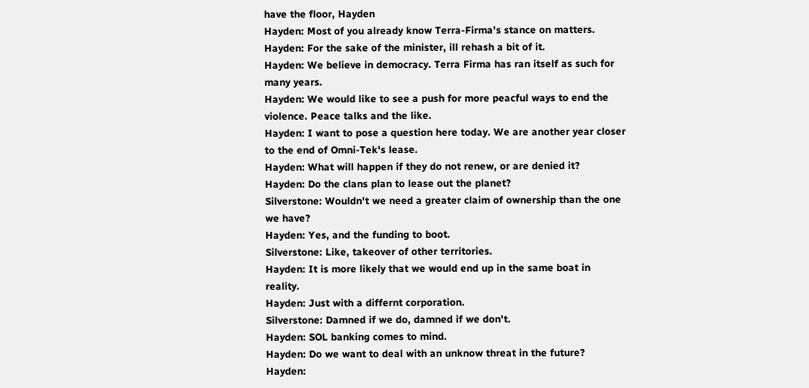have the floor, Hayden
Hayden: Most of you already know Terra-Firma's stance on matters.
Hayden: For the sake of the minister, ill rehash a bit of it.
Hayden: We believe in democracy. Terra Firma has ran itself as such for many years.
Hayden: We would like to see a push for more peacful ways to end the violence. Peace talks and the like.
Hayden: I want to pose a question here today. We are another year closer to the end of Omni-Tek's lease.
Hayden: What will happen if they do not renew, or are denied it?
Hayden: Do the clans plan to lease out the planet?
Silverstone: Wouldn't we need a greater claim of ownership than the one we have?
Hayden: Yes, and the funding to boot.
Silverstone: Like, takeover of other territories.
Hayden: It is more likely that we would end up in the same boat in reality.
Hayden: Just with a differnt corporation.
Silverstone: Damned if we do, damned if we don't.
Hayden: SOL banking comes to mind.
Hayden: Do we want to deal with an unknow threat in the future?
Hayden: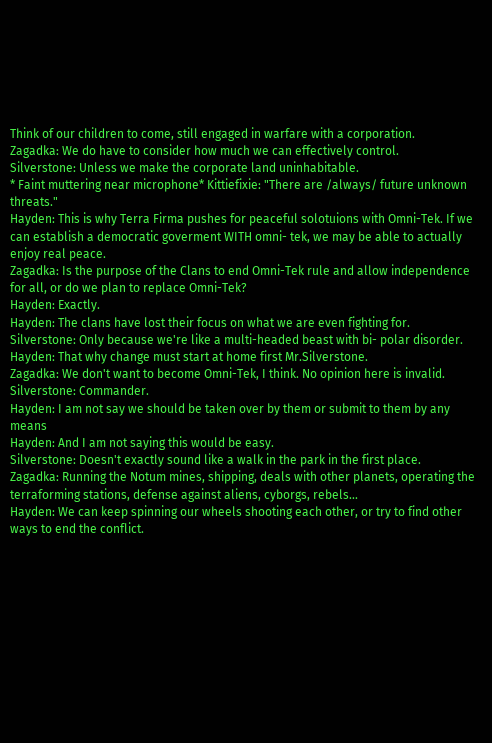Think of our children to come, still engaged in warfare with a corporation.
Zagadka: We do have to consider how much we can effectively control.
Silverstone: Unless we make the corporate land uninhabitable.
* Faint muttering near microphone* Kittiefixie: "There are /always/ future unknown threats."
Hayden: This is why Terra Firma pushes for peaceful solotuions with Omni-Tek. If we can establish a democratic goverment WITH omni- tek, we may be able to actually enjoy real peace.
Zagadka: Is the purpose of the Clans to end Omni-Tek rule and allow independence for all, or do we plan to replace Omni-Tek?
Hayden: Exactly.
Hayden: The clans have lost their focus on what we are even fighting for.
Silverstone: Only because we're like a multi-headed beast with bi- polar disorder.
Hayden: That why change must start at home first Mr.Silverstone.
Zagadka: We don't want to become Omni-Tek, I think. No opinion here is invalid.
Silverstone: Commander.
Hayden: I am not say we should be taken over by them or submit to them by any means
Hayden: And I am not saying this would be easy.
Silverstone: Doesn't exactly sound like a walk in the park in the first place.
Zagadka: Running the Notum mines, shipping, deals with other planets, operating the terraforming stations, defense against aliens, cyborgs, rebels...
Hayden: We can keep spinning our wheels shooting each other, or try to find other ways to end the conflict.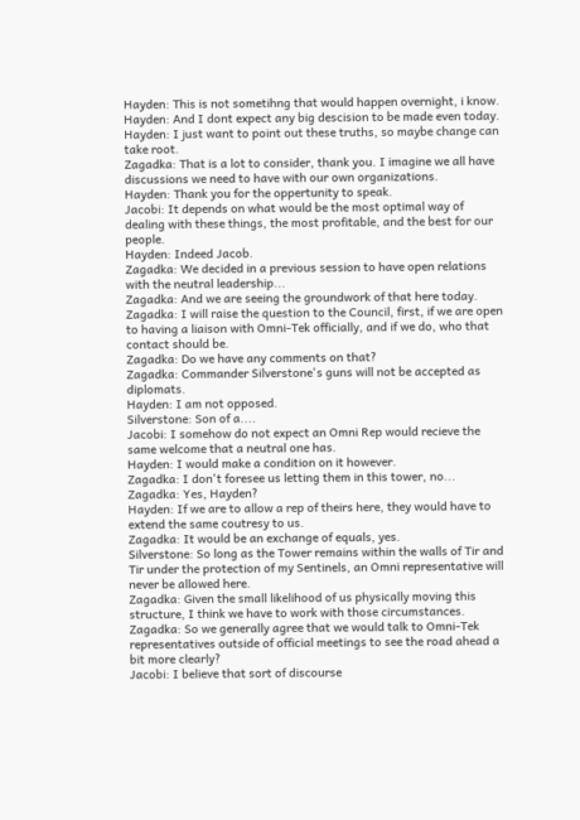Hayden: This is not sometihng that would happen overnight, i know.
Hayden: And I dont expect any big descision to be made even today.
Hayden: I just want to point out these truths, so maybe change can take root.
Zagadka: That is a lot to consider, thank you. I imagine we all have discussions we need to have with our own organizations.
Hayden: Thank you for the oppertunity to speak.
Jacobi: It depends on what would be the most optimal way of dealing with these things, the most profitable, and the best for our people.
Hayden: Indeed Jacob.
Zagadka: We decided in a previous session to have open relations with the neutral leadership...
Zagadka: And we are seeing the groundwork of that here today.
Zagadka: I will raise the question to the Council, first, if we are open to having a liaison with Omni-Tek officially, and if we do, who that contact should be.
Zagadka: Do we have any comments on that?
Zagadka: Commander Silverstone's guns will not be accepted as diplomats.
Hayden: I am not opposed.
Silverstone: Son of a....
Jacobi: I somehow do not expect an Omni Rep would recieve the same welcome that a neutral one has.
Hayden: I would make a condition on it however.
Zagadka: I don't foresee us letting them in this tower, no...
Zagadka: Yes, Hayden?
Hayden: If we are to allow a rep of theirs here, they would have to extend the same coutresy to us.
Zagadka: It would be an exchange of equals, yes.
Silverstone: So long as the Tower remains within the walls of Tir and Tir under the protection of my Sentinels, an Omni representative will never be allowed here.
Zagadka: Given the small likelihood of us physically moving this structure, I think we have to work with those circumstances.
Zagadka: So we generally agree that we would talk to Omni-Tek representatives outside of official meetings to see the road ahead a bit more clearly?
Jacobi: I believe that sort of discourse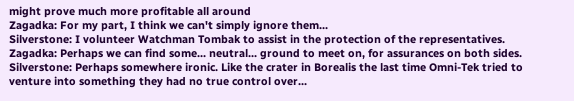might prove much more profitable all around
Zagadka: For my part, I think we can't simply ignore them...
Silverstone: I volunteer Watchman Tombak to assist in the protection of the representatives.
Zagadka: Perhaps we can find some... neutral... ground to meet on, for assurances on both sides.
Silverstone: Perhaps somewhere ironic. Like the crater in Borealis the last time Omni-Tek tried to venture into something they had no true control over...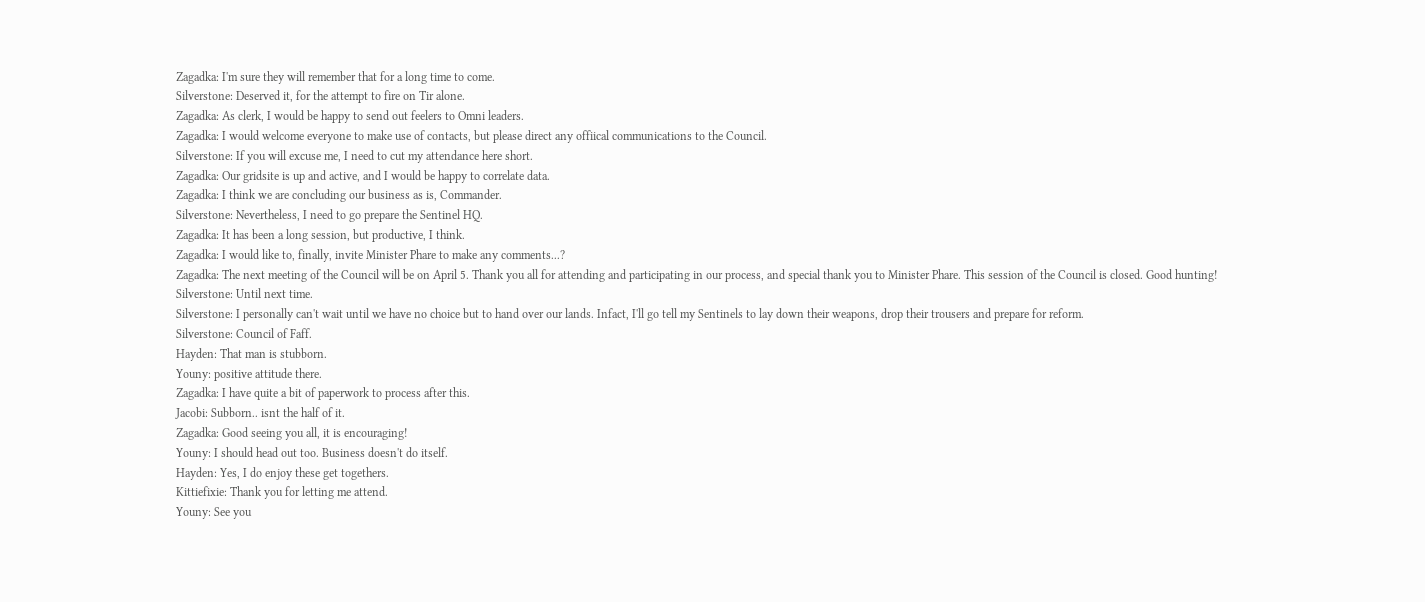Zagadka: I'm sure they will remember that for a long time to come.
Silverstone: Deserved it, for the attempt to fire on Tir alone.
Zagadka: As clerk, I would be happy to send out feelers to Omni leaders.
Zagadka: I would welcome everyone to make use of contacts, but please direct any offiical communications to the Council.
Silverstone: If you will excuse me, I need to cut my attendance here short.
Zagadka: Our gridsite is up and active, and I would be happy to correlate data.
Zagadka: I think we are concluding our business as is, Commander.
Silverstone: Nevertheless, I need to go prepare the Sentinel HQ.
Zagadka: It has been a long session, but productive, I think.
Zagadka: I would like to, finally, invite Minister Phare to make any comments...?
Zagadka: The next meeting of the Council will be on April 5. Thank you all for attending and participating in our process, and special thank you to Minister Phare. This session of the Council is closed. Good hunting!
Silverstone: Until next time.
Silverstone: I personally can't wait until we have no choice but to hand over our lands. Infact, I'll go tell my Sentinels to lay down their weapons, drop their trousers and prepare for reform.
Silverstone: Council of Faff.
Hayden: That man is stubborn.
Youny: positive attitude there.
Zagadka: I have quite a bit of paperwork to process after this.
Jacobi: Subborn.. isnt the half of it.
Zagadka: Good seeing you all, it is encouraging!
Youny: I should head out too. Business doesn't do itself.
Hayden: Yes, I do enjoy these get togethers.
Kittiefixie: Thank you for letting me attend.
Youny: See you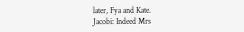later, Fya and Kate.
Jacobi: Indeed Mrs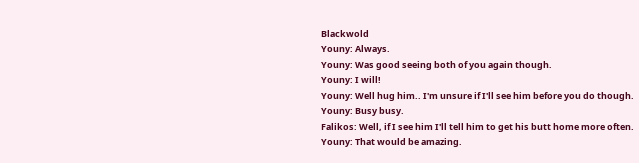Blackwold
Youny: Always.
Youny: Was good seeing both of you again though.
Youny: I will!
Youny: Well hug him.. I'm unsure if I'll see him before you do though.
Youny: Busy busy.
Falikos: Well, if I see him I'll tell him to get his butt home more often.
Youny: That would be amazing.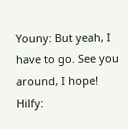Youny: But yeah, I have to go. See you around, I hope!
Hilfy: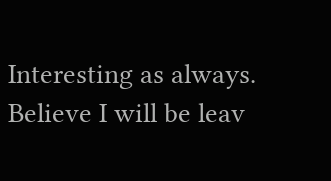Interesting as always. Believe I will be leav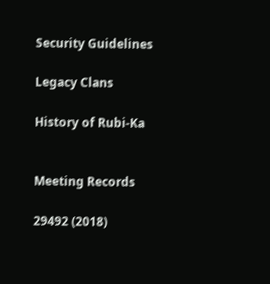Security Guidelines

Legacy Clans

History of Rubi-Ka


Meeting Records

29492 (2018)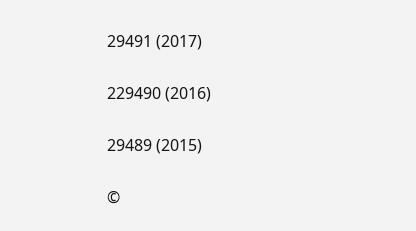29491 (2017)

229490 (2016)

29489 (2015)

©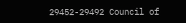29452-29492 Council of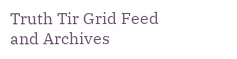Truth Tir Grid Feed and Archives